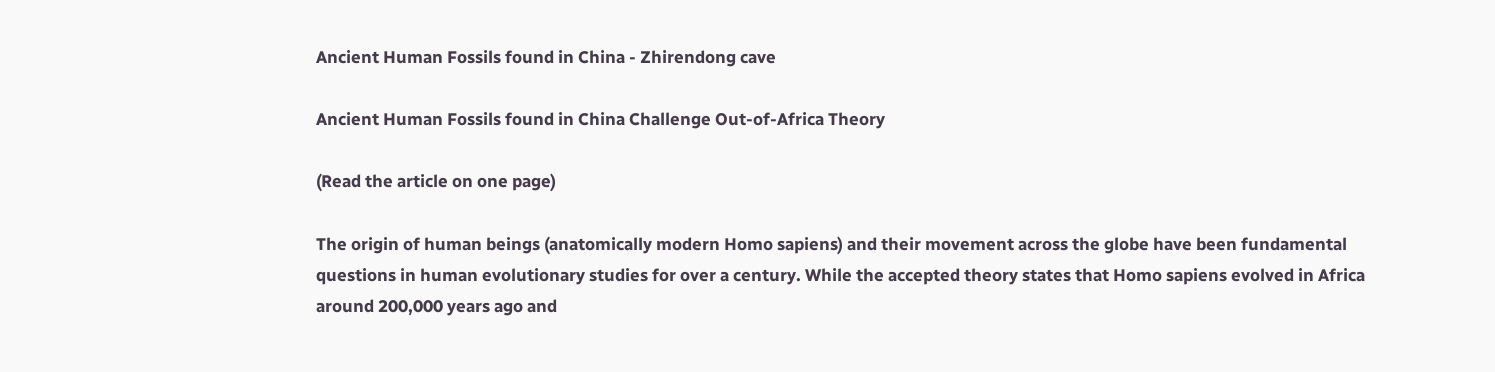Ancient Human Fossils found in China - Zhirendong cave

Ancient Human Fossils found in China Challenge Out-of-Africa Theory

(Read the article on one page)

The origin of human beings (anatomically modern Homo sapiens) and their movement across the globe have been fundamental questions in human evolutionary studies for over a century. While the accepted theory states that Homo sapiens evolved in Africa around 200,000 years ago and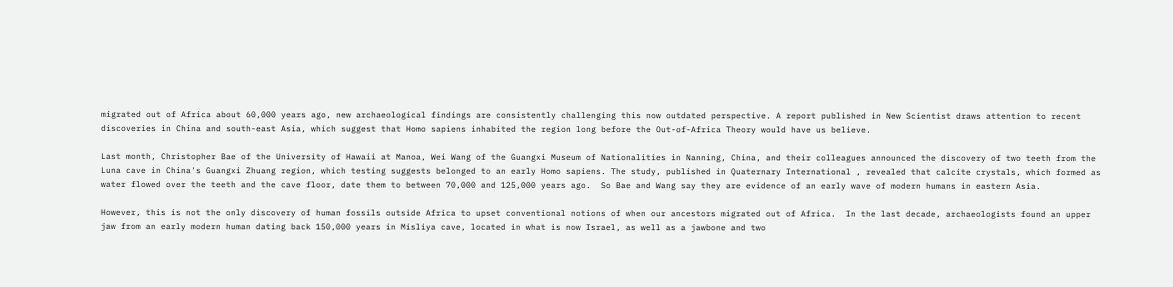migrated out of Africa about 60,000 years ago, new archaeological findings are consistently challenging this now outdated perspective. A report published in New Scientist draws attention to recent discoveries in China and south-east Asia, which suggest that Homo sapiens inhabited the region long before the Out-of-Africa Theory would have us believe.

Last month, Christopher Bae of the University of Hawaii at Manoa, Wei Wang of the Guangxi Museum of Nationalities in Nanning, China, and their colleagues announced the discovery of two teeth from the Luna cave in China's Guangxi Zhuang region, which testing suggests belonged to an early Homo sapiens. The study, published in Quaternary International , revealed that calcite crystals, which formed as water flowed over the teeth and the cave floor, date them to between 70,000 and 125,000 years ago.  So Bae and Wang say they are evidence of an early wave of modern humans in eastern Asia.

However, this is not the only discovery of human fossils outside Africa to upset conventional notions of when our ancestors migrated out of Africa.  In the last decade, archaeologists found an upper jaw from an early modern human dating back 150,000 years in Misliya cave, located in what is now Israel, as well as a jawbone and two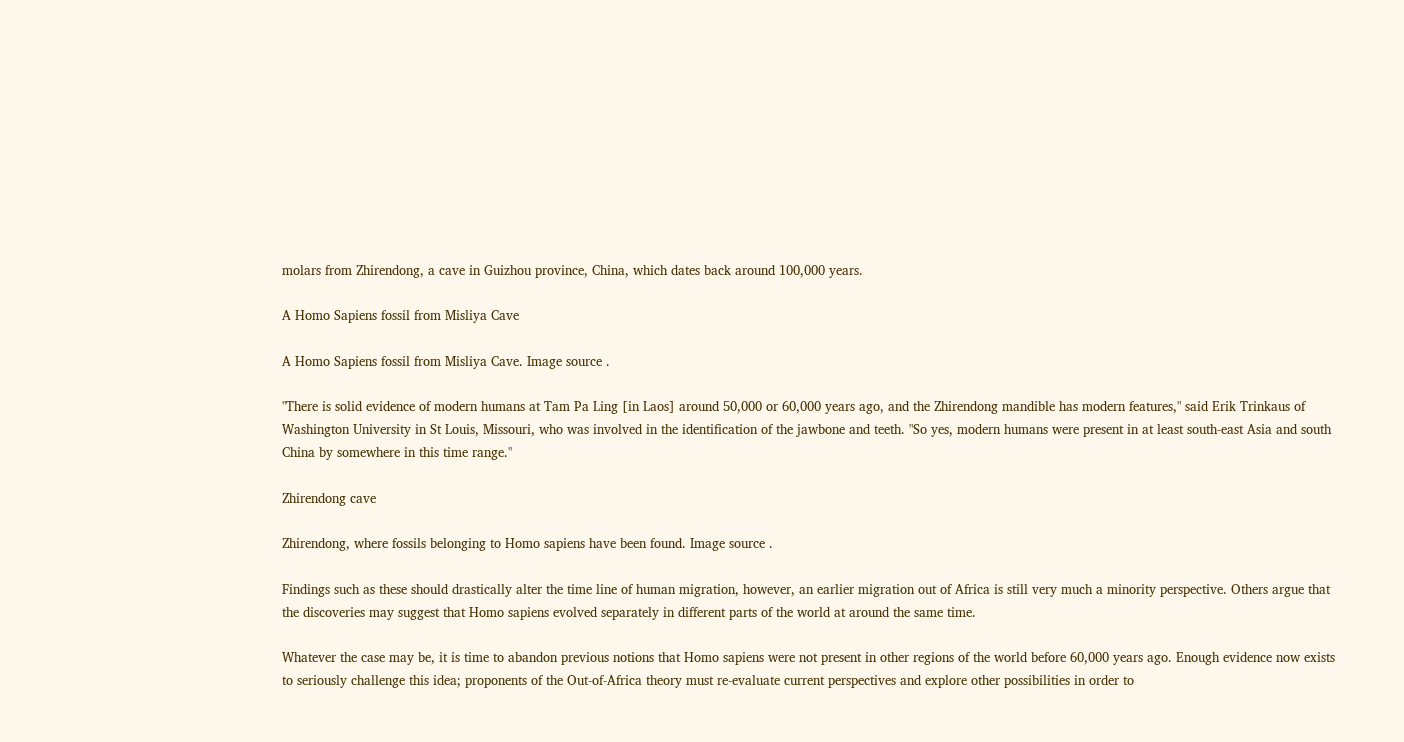molars from Zhirendong, a cave in Guizhou province, China, which dates back around 100,000 years.

A Homo Sapiens fossil from Misliya Cave

A Homo Sapiens fossil from Misliya Cave. Image source .

"There is solid evidence of modern humans at Tam Pa Ling [in Laos] around 50,000 or 60,000 years ago, and the Zhirendong mandible has modern features," said Erik Trinkaus of Washington University in St Louis, Missouri, who was involved in the identification of the jawbone and teeth. "So yes, modern humans were present in at least south-east Asia and south China by somewhere in this time range."

Zhirendong cave

Zhirendong, where fossils belonging to Homo sapiens have been found. Image source .

Findings such as these should drastically alter the time line of human migration, however, an earlier migration out of Africa is still very much a minority perspective. Others argue that the discoveries may suggest that Homo sapiens evolved separately in different parts of the world at around the same time.

Whatever the case may be, it is time to abandon previous notions that Homo sapiens were not present in other regions of the world before 60,000 years ago. Enough evidence now exists to seriously challenge this idea; proponents of the Out-of-Africa theory must re-evaluate current perspectives and explore other possibilities in order to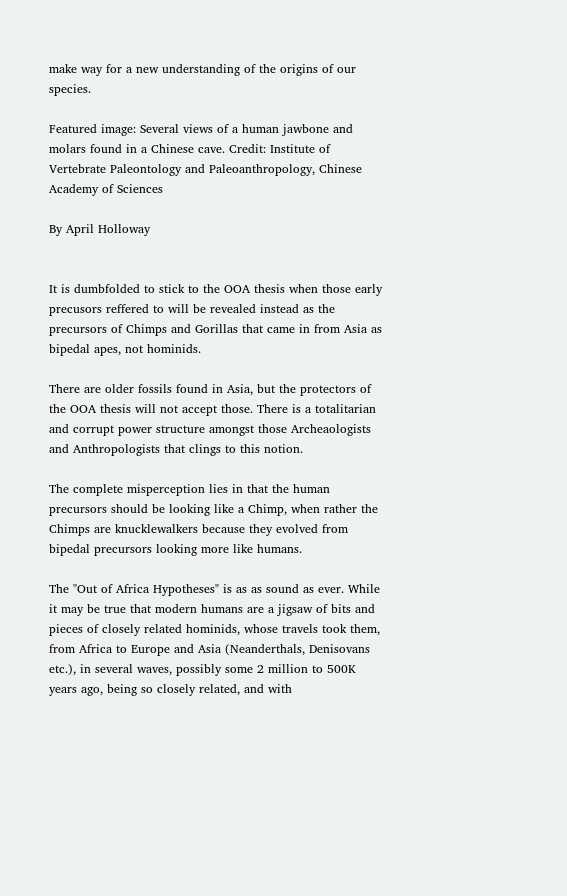make way for a new understanding of the origins of our species.

Featured image: Several views of a human jawbone and molars found in a Chinese cave. Credit: Institute of Vertebrate Paleontology and Paleoanthropology, Chinese Academy of Sciences

By April Holloway


It is dumbfolded to stick to the OOA thesis when those early precusors reffered to will be revealed instead as the precursors of Chimps and Gorillas that came in from Asia as bipedal apes, not hominids.

There are older fossils found in Asia, but the protectors of the OOA thesis will not accept those. There is a totalitarian and corrupt power structure amongst those Archeaologists and Anthropologists that clings to this notion.

The complete misperception lies in that the human precursors should be looking like a Chimp, when rather the Chimps are knucklewalkers because they evolved from bipedal precursors looking more like humans.

The "Out of Africa Hypotheses" is as as sound as ever. While it may be true that modern humans are a jigsaw of bits and pieces of closely related hominids, whose travels took them, from Africa to Europe and Asia (Neanderthals, Denisovans etc.), in several waves, possibly some 2 million to 500K years ago, being so closely related, and with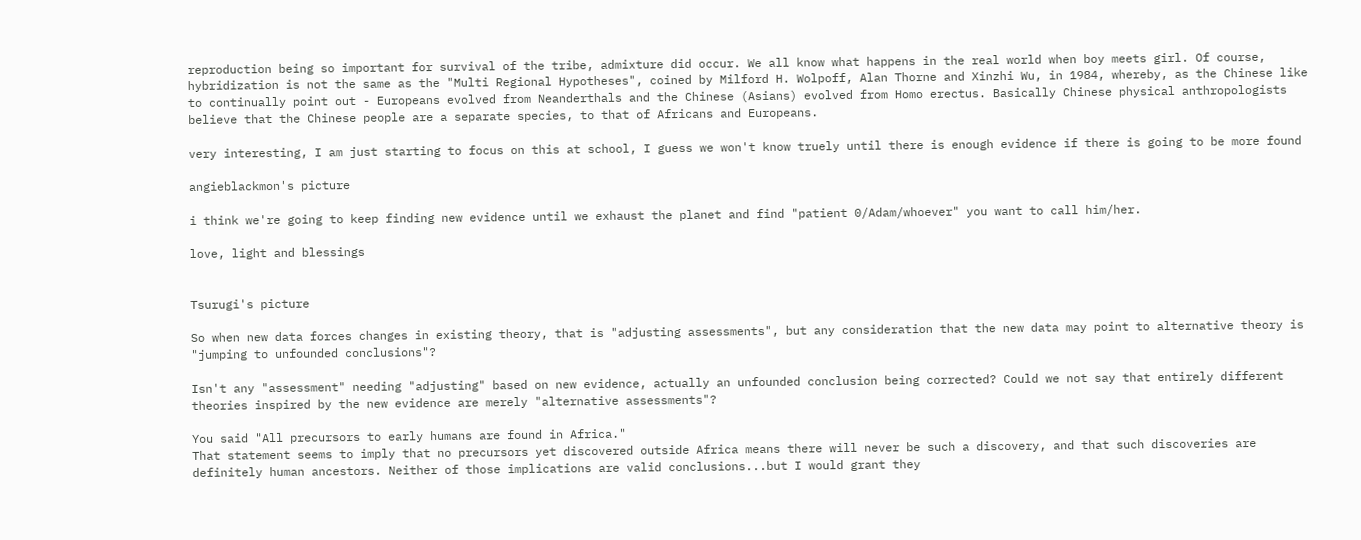reproduction being so important for survival of the tribe, admixture did occur. We all know what happens in the real world when boy meets girl. Of course, hybridization is not the same as the "Multi Regional Hypotheses", coined by Milford H. Wolpoff, Alan Thorne and Xinzhi Wu, in 1984, whereby, as the Chinese like to continually point out - Europeans evolved from Neanderthals and the Chinese (Asians) evolved from Homo erectus. Basically Chinese physical anthropologists believe that the Chinese people are a separate species, to that of Africans and Europeans.

very interesting, I am just starting to focus on this at school, I guess we won't know truely until there is enough evidence if there is going to be more found

angieblackmon's picture

i think we're going to keep finding new evidence until we exhaust the planet and find "patient 0/Adam/whoever" you want to call him/her.

love, light and blessings


Tsurugi's picture

So when new data forces changes in existing theory, that is "adjusting assessments", but any consideration that the new data may point to alternative theory is "jumping to unfounded conclusions"?

Isn't any "assessment" needing "adjusting" based on new evidence, actually an unfounded conclusion being corrected? Could we not say that entirely different theories inspired by the new evidence are merely "alternative assessments"?

You said "All precursors to early humans are found in Africa."
That statement seems to imply that no precursors yet discovered outside Africa means there will never be such a discovery, and that such discoveries are definitely human ancestors. Neither of those implications are valid conclusions...but I would grant they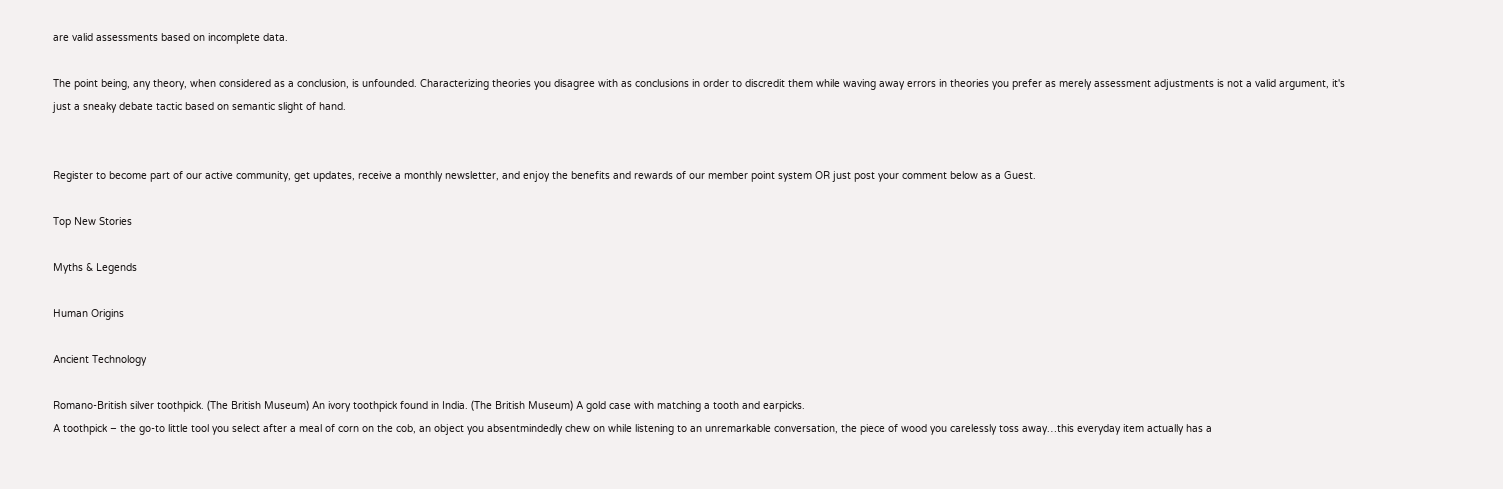are valid assessments based on incomplete data.

The point being, any theory, when considered as a conclusion, is unfounded. Characterizing theories you disagree with as conclusions in order to discredit them while waving away errors in theories you prefer as merely assessment adjustments is not a valid argument, it's just a sneaky debate tactic based on semantic slight of hand.


Register to become part of our active community, get updates, receive a monthly newsletter, and enjoy the benefits and rewards of our member point system OR just post your comment below as a Guest.

Top New Stories

Myths & Legends

Human Origins

Ancient Technology

Romano-British silver toothpick. (The British Museum) An ivory toothpick found in India. (The British Museum) A gold case with matching a tooth and earpicks.
A toothpick – the go-to little tool you select after a meal of corn on the cob, an object you absentmindedly chew on while listening to an unremarkable conversation, the piece of wood you carelessly toss away…this everyday item actually has a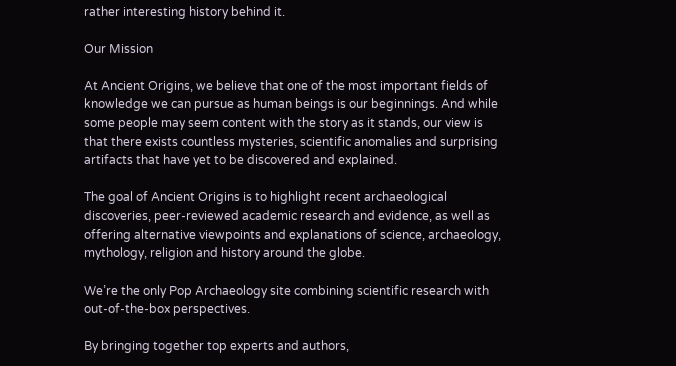rather interesting history behind it.

Our Mission

At Ancient Origins, we believe that one of the most important fields of knowledge we can pursue as human beings is our beginnings. And while some people may seem content with the story as it stands, our view is that there exists countless mysteries, scientific anomalies and surprising artifacts that have yet to be discovered and explained.

The goal of Ancient Origins is to highlight recent archaeological discoveries, peer-reviewed academic research and evidence, as well as offering alternative viewpoints and explanations of science, archaeology, mythology, religion and history around the globe.

We’re the only Pop Archaeology site combining scientific research with out-of-the-box perspectives.

By bringing together top experts and authors,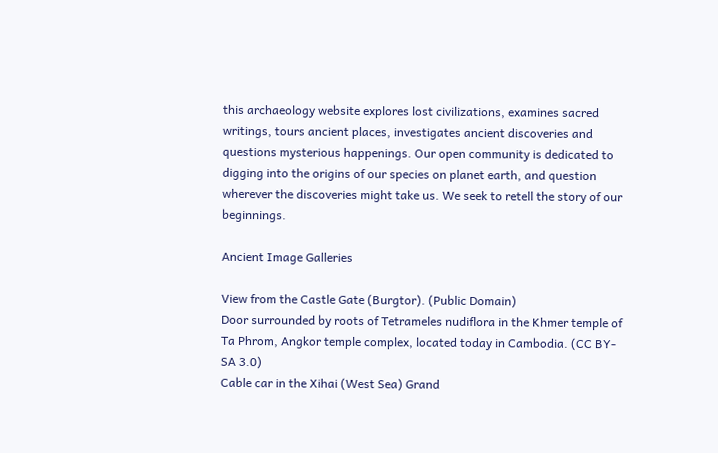this archaeology website explores lost civilizations, examines sacred writings, tours ancient places, investigates ancient discoveries and questions mysterious happenings. Our open community is dedicated to digging into the origins of our species on planet earth, and question wherever the discoveries might take us. We seek to retell the story of our beginnings.

Ancient Image Galleries

View from the Castle Gate (Burgtor). (Public Domain)
Door surrounded by roots of Tetrameles nudiflora in the Khmer temple of Ta Phrom, Angkor temple complex, located today in Cambodia. (CC BY-SA 3.0)
Cable car in the Xihai (West Sea) Grand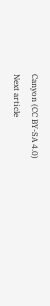Canyon (CC BY-SA 4.0)
Next article